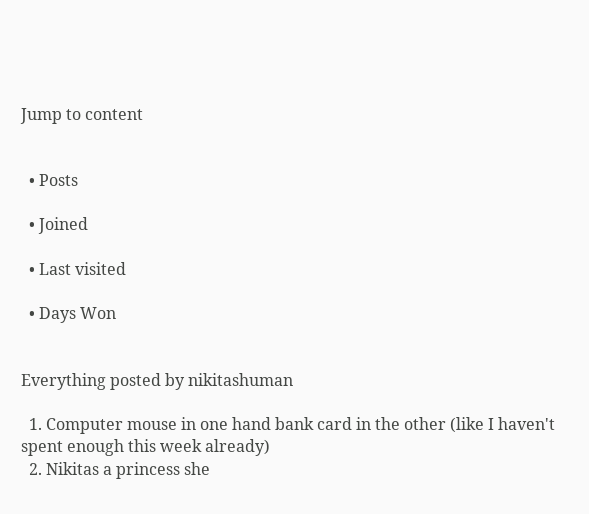Jump to content


  • Posts

  • Joined

  • Last visited

  • Days Won


Everything posted by nikitashuman

  1. Computer mouse in one hand bank card in the other (like I haven't spent enough this week already)
  2. Nikitas a princess she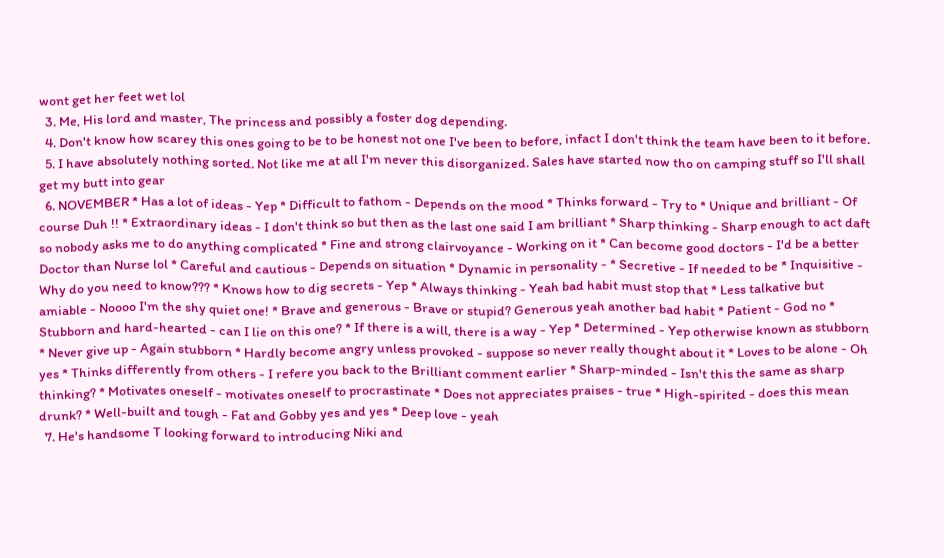wont get her feet wet lol
  3. Me, His lord and master, The princess and possibly a foster dog depending.
  4. Don't know how scarey this ones going to be to be honest not one I've been to before, infact I don't think the team have been to it before.
  5. I have absolutely nothing sorted. Not like me at all I'm never this disorganized. Sales have started now tho on camping stuff so I'll shall get my butt into gear
  6. NOVEMBER * Has a lot of ideas - Yep * Difficult to fathom - Depends on the mood * Thinks forward - Try to * Unique and brilliant - Of course Duh !! * Extraordinary ideas - I don't think so but then as the last one said I am brilliant * Sharp thinking - Sharp enough to act daft so nobody asks me to do anything complicated * Fine and strong clairvoyance - Working on it * Can become good doctors - I'd be a better Doctor than Nurse lol * Careful and cautious - Depends on situation * Dynamic in personality - * Secretive - If needed to be * Inquisitive - Why do you need to know??? * Knows how to dig secrets - Yep * Always thinking - Yeah bad habit must stop that * Less talkative but amiable - Noooo I'm the shy quiet one! * Brave and generous - Brave or stupid? Generous yeah another bad habit * Patient - God no * Stubborn and hard-hearted - can I lie on this one? * If there is a will, there is a way - Yep * Determined - Yep otherwise known as stubborn * Never give up - Again stubborn * Hardly become angry unless provoked - suppose so never really thought about it * Loves to be alone - Oh yes * Thinks differently from others - I refere you back to the Brilliant comment earlier * Sharp-minded - Isn't this the same as sharp thinking? * Motivates oneself - motivates oneself to procrastinate * Does not appreciates praises - true * High-spirited - does this mean drunk? * Well-built and tough - Fat and Gobby yes and yes * Deep love - yeah
  7. He's handsome T looking forward to introducing Niki and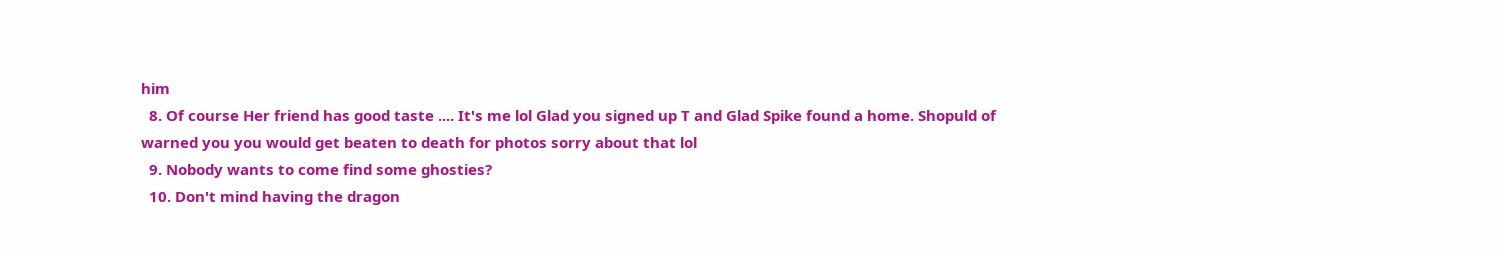him
  8. Of course Her friend has good taste .... It's me lol Glad you signed up T and Glad Spike found a home. Shopuld of warned you you would get beaten to death for photos sorry about that lol
  9. Nobody wants to come find some ghosties?
  10. Don't mind having the dragon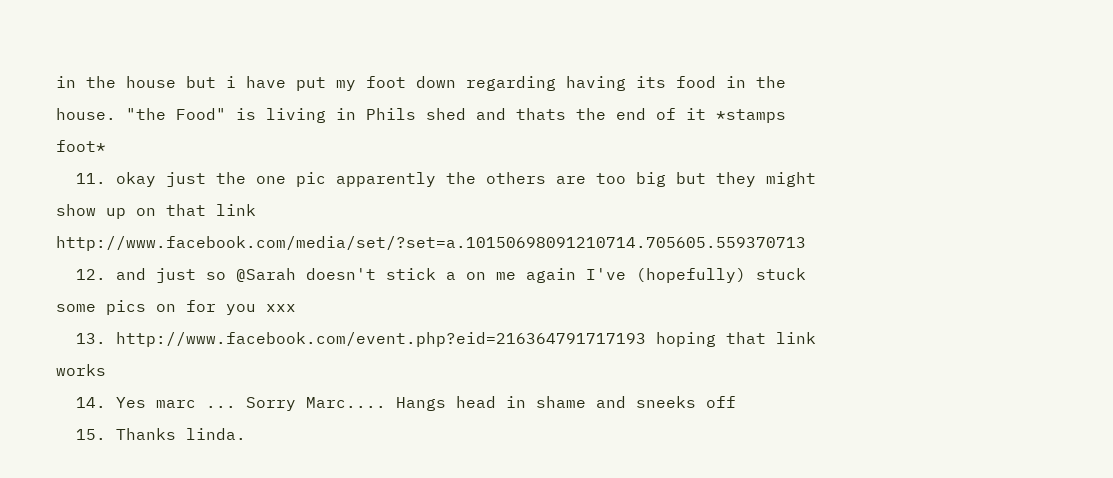in the house but i have put my foot down regarding having its food in the house. "the Food" is living in Phils shed and thats the end of it *stamps foot*
  11. okay just the one pic apparently the others are too big but they might show up on that link http://www.facebook.com/media/set/?set=a.10150698091210714.705605.559370713
  12. and just so @Sarah doesn't stick a on me again I've (hopefully) stuck some pics on for you xxx
  13. http://www.facebook.com/event.php?eid=216364791717193 hoping that link works
  14. Yes marc ... Sorry Marc.... Hangs head in shame and sneeks off
  15. Thanks linda.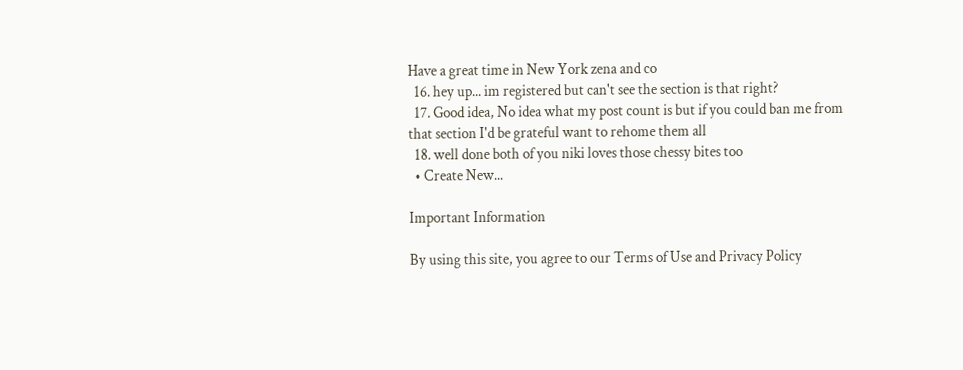Have a great time in New York zena and co
  16. hey up... im registered but can't see the section is that right?
  17. Good idea, No idea what my post count is but if you could ban me from that section I'd be grateful want to rehome them all
  18. well done both of you niki loves those chessy bites too
  • Create New...

Important Information

By using this site, you agree to our Terms of Use and Privacy Policy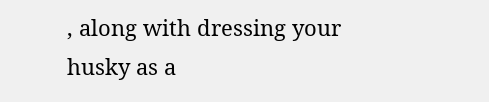, along with dressing your husky as a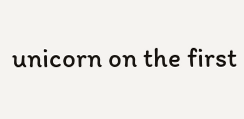unicorn on the first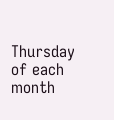Thursday of each month